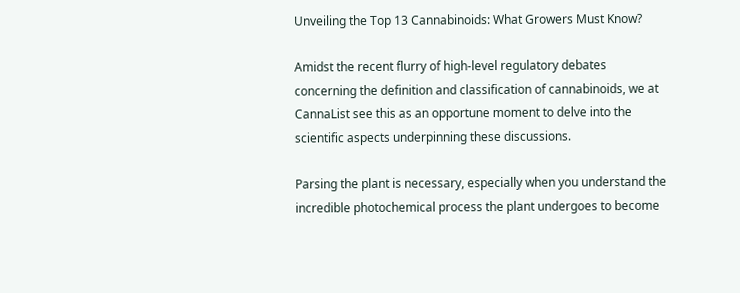Unveiling the Top 13 Cannabinoids: What Growers Must Know?

Amidst the recent flurry of high-level regulatory debates concerning the definition and classification of cannabinoids, we at CannaList see this as an opportune moment to delve into the scientific aspects underpinning these discussions.

Parsing the plant is necessary, especially when you understand the incredible photochemical process the plant undergoes to become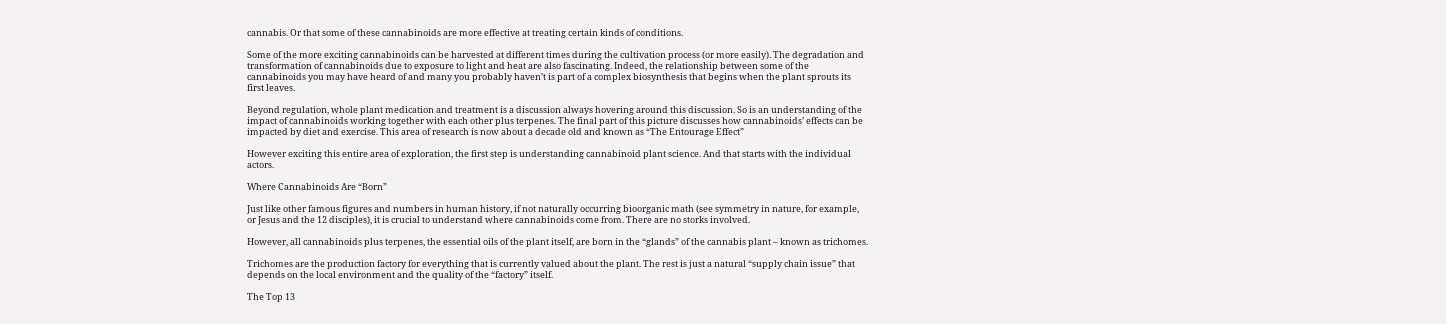cannabis. Or that some of these cannabinoids are more effective at treating certain kinds of conditions.

Some of the more exciting cannabinoids can be harvested at different times during the cultivation process (or more easily). The degradation and transformation of cannabinoids due to exposure to light and heat are also fascinating. Indeed, the relationship between some of the cannabinoids you may have heard of and many you probably haven’t is part of a complex biosynthesis that begins when the plant sprouts its first leaves.

Beyond regulation, whole plant medication and treatment is a discussion always hovering around this discussion. So is an understanding of the impact of cannabinoids working together with each other plus terpenes. The final part of this picture discusses how cannabinoids’ effects can be impacted by diet and exercise. This area of research is now about a decade old and known as “The Entourage Effect”

However exciting this entire area of exploration, the first step is understanding cannabinoid plant science. And that starts with the individual actors.

Where Cannabinoids Are “Born”

Just like other famous figures and numbers in human history, if not naturally occurring bioorganic math (see symmetry in nature, for example, or Jesus and the 12 disciples), it is crucial to understand where cannabinoids come from. There are no storks involved.

However, all cannabinoids plus terpenes, the essential oils of the plant itself, are born in the “glands” of the cannabis plant – known as trichomes.

Trichomes are the production factory for everything that is currently valued about the plant. The rest is just a natural “supply chain issue” that depends on the local environment and the quality of the “factory” itself.

The Top 13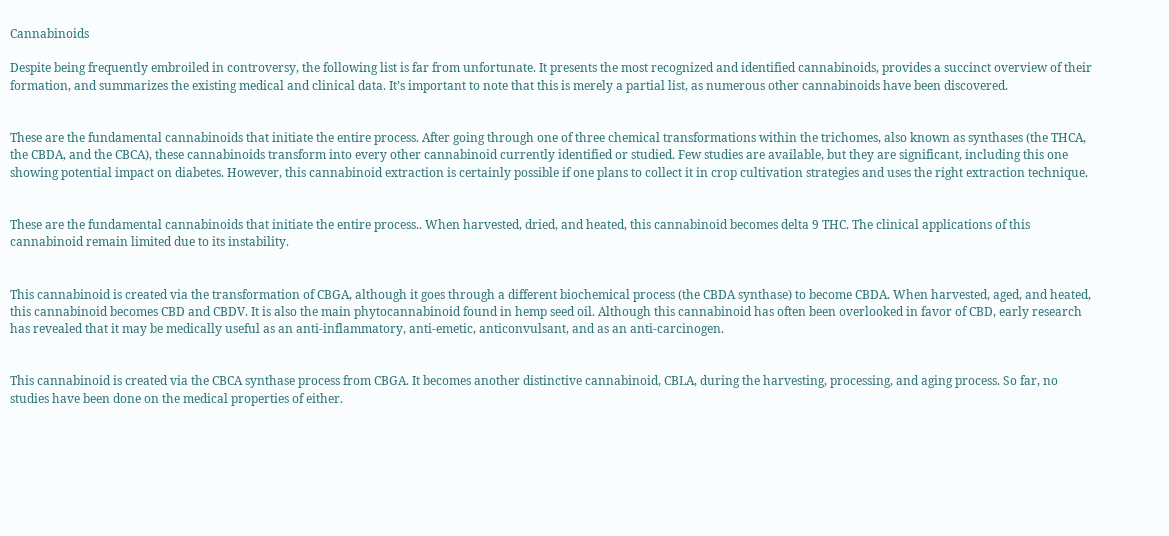Cannabinoids

Despite being frequently embroiled in controversy, the following list is far from unfortunate. It presents the most recognized and identified cannabinoids, provides a succinct overview of their formation, and summarizes the existing medical and clinical data. It’s important to note that this is merely a partial list, as numerous other cannabinoids have been discovered.


These are the fundamental cannabinoids that initiate the entire process. After going through one of three chemical transformations within the trichomes, also known as synthases (the THCA, the CBDA, and the CBCA), these cannabinoids transform into every other cannabinoid currently identified or studied. Few studies are available, but they are significant, including this one showing potential impact on diabetes. However, this cannabinoid extraction is certainly possible if one plans to collect it in crop cultivation strategies and uses the right extraction technique.


These are the fundamental cannabinoids that initiate the entire process.. When harvested, dried, and heated, this cannabinoid becomes delta 9 THC. The clinical applications of this cannabinoid remain limited due to its instability.


This cannabinoid is created via the transformation of CBGA, although it goes through a different biochemical process (the CBDA synthase) to become CBDA. When harvested, aged, and heated, this cannabinoid becomes CBD and CBDV. It is also the main phytocannabinoid found in hemp seed oil. Although this cannabinoid has often been overlooked in favor of CBD, early research has revealed that it may be medically useful as an anti-inflammatory, anti-emetic, anticonvulsant, and as an anti-carcinogen.


This cannabinoid is created via the CBCA synthase process from CBGA. It becomes another distinctive cannabinoid, CBLA, during the harvesting, processing, and aging process. So far, no studies have been done on the medical properties of either.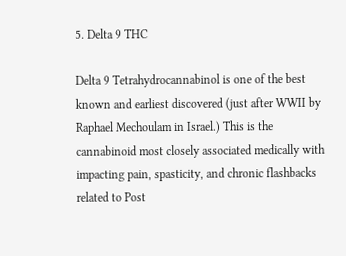5. Delta 9 THC

Delta 9 Tetrahydrocannabinol is one of the best known and earliest discovered (just after WWII by Raphael Mechoulam in Israel.) This is the cannabinoid most closely associated medically with impacting pain, spasticity, and chronic flashbacks related to Post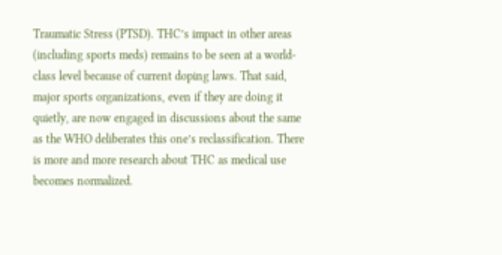Traumatic Stress (PTSD). THC’s impact in other areas (including sports meds) remains to be seen at a world-class level because of current doping laws. That said, major sports organizations, even if they are doing it quietly, are now engaged in discussions about the same as the WHO deliberates this one’s reclassification. There is more and more research about THC as medical use becomes normalized.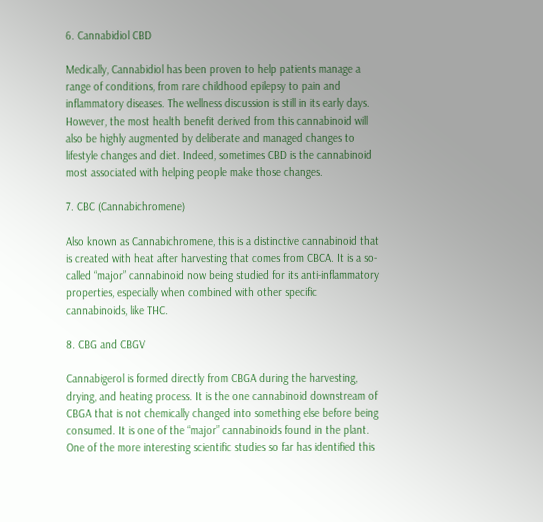6. Cannabidiol CBD

Medically, Cannabidiol has been proven to help patients manage a range of conditions, from rare childhood epilepsy to pain and inflammatory diseases. The wellness discussion is still in its early days. However, the most health benefit derived from this cannabinoid will also be highly augmented by deliberate and managed changes to lifestyle changes and diet. Indeed, sometimes CBD is the cannabinoid most associated with helping people make those changes.

7. CBC (Cannabichromene)

Also known as Cannabichromene, this is a distinctive cannabinoid that is created with heat after harvesting that comes from CBCA. It is a so-called “major” cannabinoid now being studied for its anti-inflammatory properties, especially when combined with other specific cannabinoids, like THC.

8. CBG and CBGV

Cannabigerol is formed directly from CBGA during the harvesting, drying, and heating process. It is the one cannabinoid downstream of CBGA that is not chemically changed into something else before being consumed. It is one of the “major” cannabinoids found in the plant. One of the more interesting scientific studies so far has identified this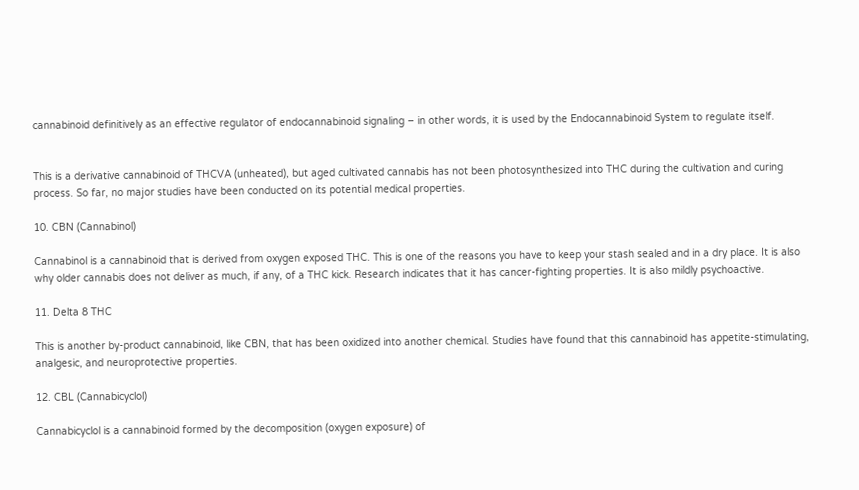cannabinoid definitively as an effective regulator of endocannabinoid signaling – in other words, it is used by the Endocannabinoid System to regulate itself.


This is a derivative cannabinoid of THCVA (unheated), but aged cultivated cannabis has not been photosynthesized into THC during the cultivation and curing process. So far, no major studies have been conducted on its potential medical properties.

10. CBN (Cannabinol)

Cannabinol is a cannabinoid that is derived from oxygen exposed THC. This is one of the reasons you have to keep your stash sealed and in a dry place. It is also why older cannabis does not deliver as much, if any, of a THC kick. Research indicates that it has cancer-fighting properties. It is also mildly psychoactive.

11. Delta 8 THC

This is another by-product cannabinoid, like CBN, that has been oxidized into another chemical. Studies have found that this cannabinoid has appetite-stimulating, analgesic, and neuroprotective properties.

12. CBL (Cannabicyclol)

Cannabicyclol is a cannabinoid formed by the decomposition (oxygen exposure) of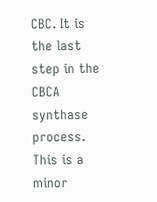CBC. It is the last step in the CBCA synthase process. This is a minor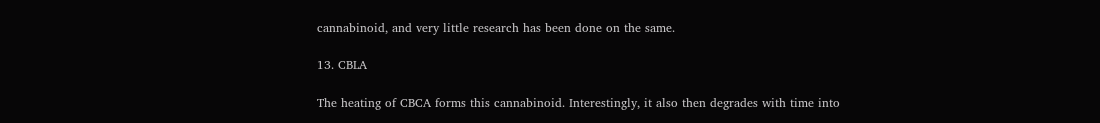cannabinoid, and very little research has been done on the same.

13. CBLA

The heating of CBCA forms this cannabinoid. Interestingly, it also then degrades with time into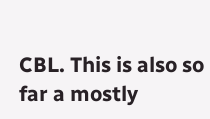CBL. This is also so far a mostly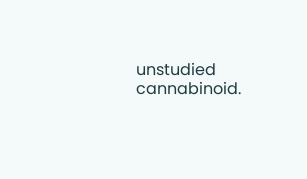unstudied cannabinoid.